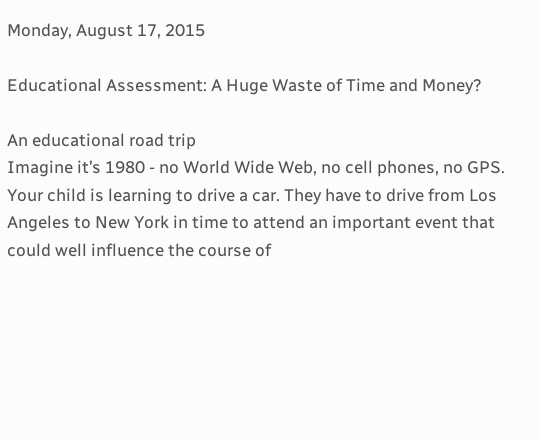Monday, August 17, 2015

Educational Assessment: A Huge Waste of Time and Money?

An educational road trip
Imagine it’s 1980 - no World Wide Web, no cell phones, no GPS. Your child is learning to drive a car. They have to drive from Los Angeles to New York in time to attend an important event that could well influence the course of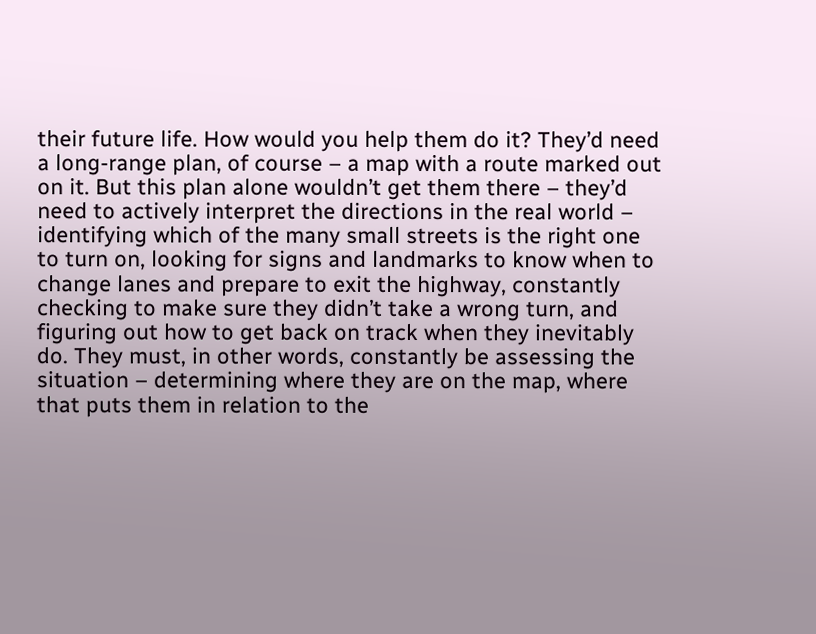their future life. How would you help them do it? They’d need a long-range plan, of course – a map with a route marked out on it. But this plan alone wouldn’t get them there – they’d need to actively interpret the directions in the real world – identifying which of the many small streets is the right one to turn on, looking for signs and landmarks to know when to change lanes and prepare to exit the highway, constantly checking to make sure they didn’t take a wrong turn, and figuring out how to get back on track when they inevitably do. They must, in other words, constantly be assessing the situation – determining where they are on the map, where that puts them in relation to the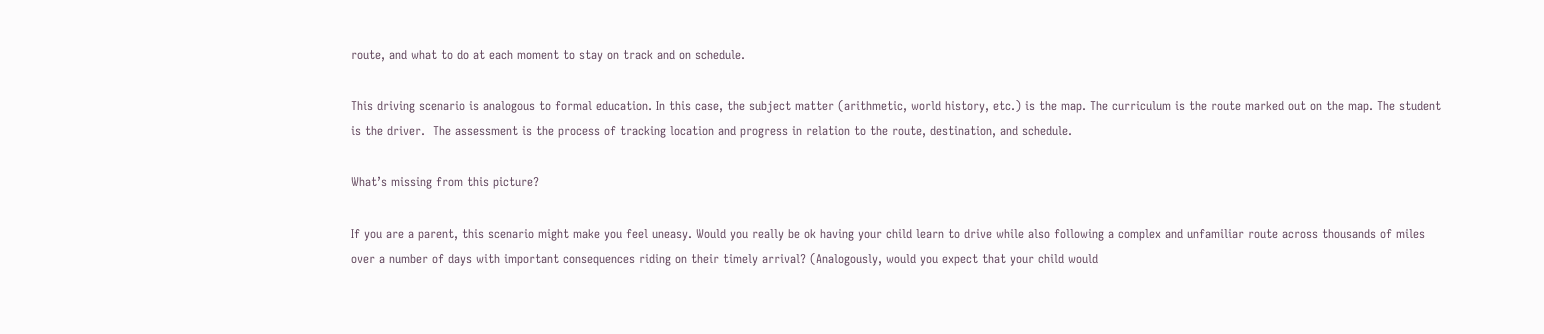route, and what to do at each moment to stay on track and on schedule.

This driving scenario is analogous to formal education. In this case, the subject matter (arithmetic, world history, etc.) is the map. The curriculum is the route marked out on the map. The student is the driver.  The assessment is the process of tracking location and progress in relation to the route, destination, and schedule.

What’s missing from this picture?

If you are a parent, this scenario might make you feel uneasy. Would you really be ok having your child learn to drive while also following a complex and unfamiliar route across thousands of miles over a number of days with important consequences riding on their timely arrival? (Analogously, would you expect that your child would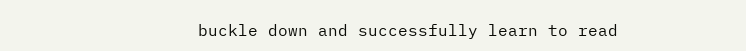buckle down and successfully learn to read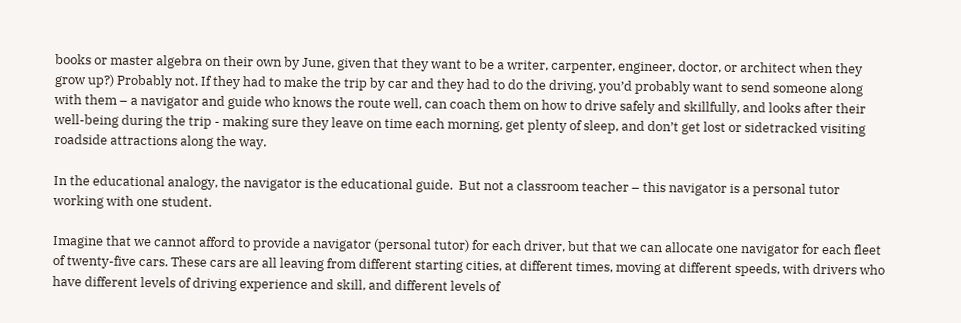books or master algebra on their own by June, given that they want to be a writer, carpenter, engineer, doctor, or architect when they grow up?) Probably not. If they had to make the trip by car and they had to do the driving, you’d probably want to send someone along with them – a navigator and guide who knows the route well, can coach them on how to drive safely and skillfully, and looks after their well-being during the trip - making sure they leave on time each morning, get plenty of sleep, and don’t get lost or sidetracked visiting roadside attractions along the way.

In the educational analogy, the navigator is the educational guide.  But not a classroom teacher – this navigator is a personal tutor working with one student.

Imagine that we cannot afford to provide a navigator (personal tutor) for each driver, but that we can allocate one navigator for each fleet of twenty-five cars. These cars are all leaving from different starting cities, at different times, moving at different speeds, with drivers who have different levels of driving experience and skill, and different levels of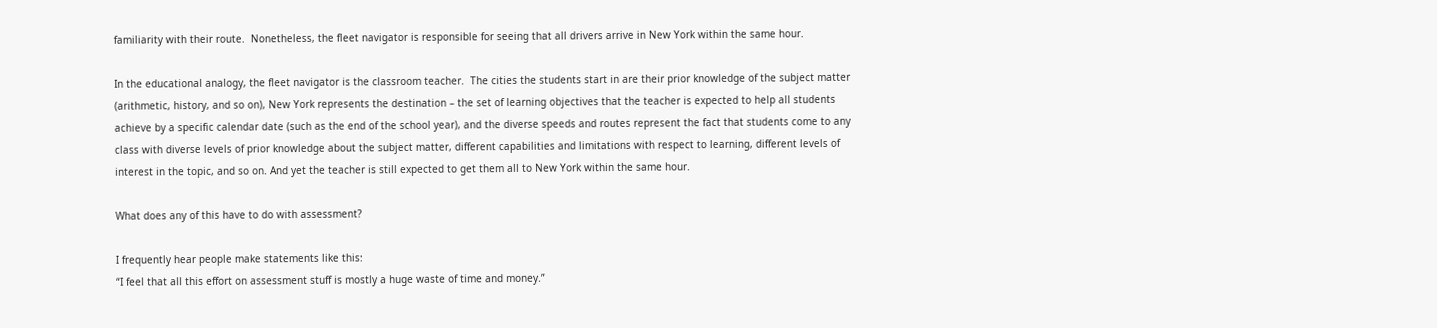familiarity with their route.  Nonetheless, the fleet navigator is responsible for seeing that all drivers arrive in New York within the same hour.

In the educational analogy, the fleet navigator is the classroom teacher.  The cities the students start in are their prior knowledge of the subject matter (arithmetic, history, and so on), New York represents the destination – the set of learning objectives that the teacher is expected to help all students achieve by a specific calendar date (such as the end of the school year), and the diverse speeds and routes represent the fact that students come to any class with diverse levels of prior knowledge about the subject matter, different capabilities and limitations with respect to learning, different levels of interest in the topic, and so on. And yet the teacher is still expected to get them all to New York within the same hour.

What does any of this have to do with assessment?

I frequently hear people make statements like this:
“I feel that all this effort on assessment stuff is mostly a huge waste of time and money.”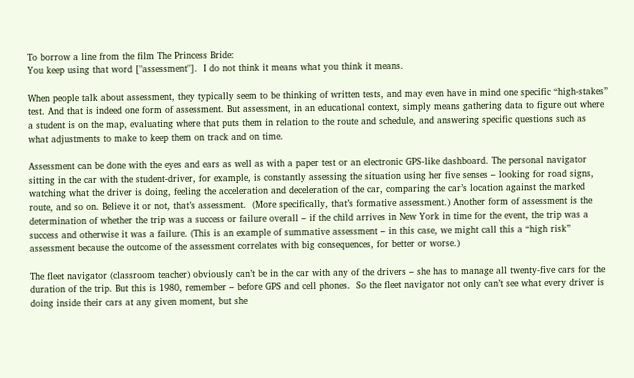To borrow a line from the film The Princess Bride:
You keep using that word ["assessment"].  I do not think it means what you think it means.

When people talk about assessment, they typically seem to be thinking of written tests, and may even have in mind one specific “high-stakes” test. And that is indeed one form of assessment. But assessment, in an educational context, simply means gathering data to figure out where a student is on the map, evaluating where that puts them in relation to the route and schedule, and answering specific questions such as what adjustments to make to keep them on track and on time.

Assessment can be done with the eyes and ears as well as with a paper test or an electronic GPS-like dashboard. The personal navigator sitting in the car with the student-driver, for example, is constantly assessing the situation using her five senses – looking for road signs, watching what the driver is doing, feeling the acceleration and deceleration of the car, comparing the car’s location against the marked route, and so on. Believe it or not, that’s assessment.  (More specifically, that’s formative assessment.) Another form of assessment is the determination of whether the trip was a success or failure overall – if the child arrives in New York in time for the event, the trip was a success and otherwise it was a failure. (This is an example of summative assessment – in this case, we might call this a “high risk” assessment because the outcome of the assessment correlates with big consequences, for better or worse.)

The fleet navigator (classroom teacher) obviously can’t be in the car with any of the drivers – she has to manage all twenty-five cars for the duration of the trip. But this is 1980, remember – before GPS and cell phones.  So the fleet navigator not only can’t see what every driver is doing inside their cars at any given moment, but she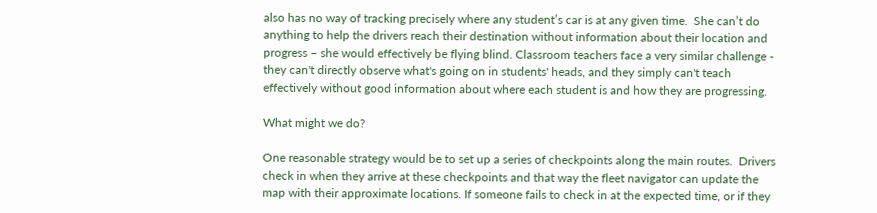also has no way of tracking precisely where any student’s car is at any given time.  She can’t do anything to help the drivers reach their destination without information about their location and progress – she would effectively be flying blind. Classroom teachers face a very similar challenge - they can't directly observe what's going on in students' heads, and they simply can't teach effectively without good information about where each student is and how they are progressing.

What might we do?

One reasonable strategy would be to set up a series of checkpoints along the main routes.  Drivers check in when they arrive at these checkpoints and that way the fleet navigator can update the map with their approximate locations. If someone fails to check in at the expected time, or if they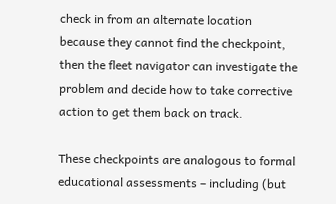check in from an alternate location because they cannot find the checkpoint, then the fleet navigator can investigate the problem and decide how to take corrective action to get them back on track.

These checkpoints are analogous to formal educational assessments – including (but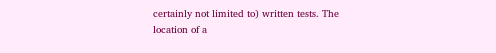certainly not limited to) written tests. The location of a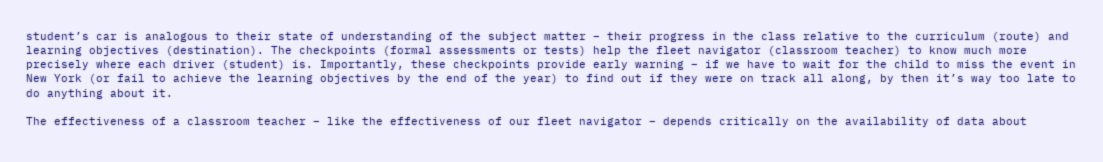student’s car is analogous to their state of understanding of the subject matter – their progress in the class relative to the curriculum (route) and learning objectives (destination). The checkpoints (formal assessments or tests) help the fleet navigator (classroom teacher) to know much more precisely where each driver (student) is. Importantly, these checkpoints provide early warning – if we have to wait for the child to miss the event in New York (or fail to achieve the learning objectives by the end of the year) to find out if they were on track all along, by then it’s way too late to do anything about it.

The effectiveness of a classroom teacher – like the effectiveness of our fleet navigator – depends critically on the availability of data about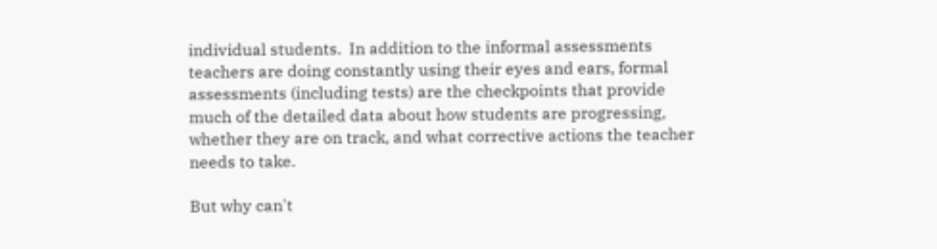individual students.  In addition to the informal assessments teachers are doing constantly using their eyes and ears, formal assessments (including tests) are the checkpoints that provide much of the detailed data about how students are progressing, whether they are on track, and what corrective actions the teacher needs to take.

But why can't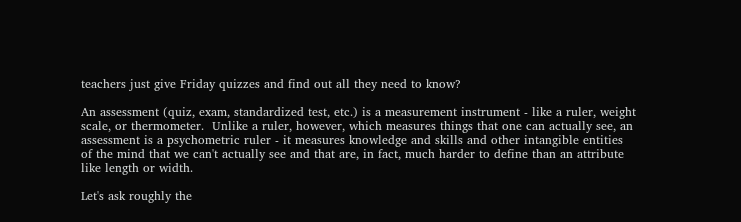teachers just give Friday quizzes and find out all they need to know?

An assessment (quiz, exam, standardized test, etc.) is a measurement instrument - like a ruler, weight scale, or thermometer.  Unlike a ruler, however, which measures things that one can actually see, an assessment is a psychometric ruler - it measures knowledge and skills and other intangible entities of the mind that we can't actually see and that are, in fact, much harder to define than an attribute like length or width.

Let's ask roughly the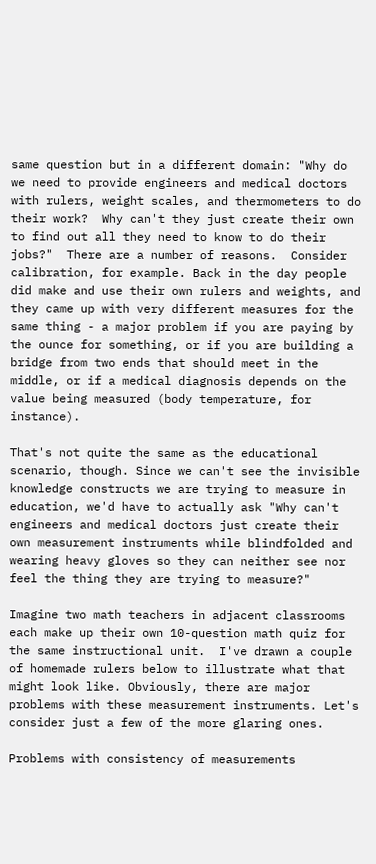same question but in a different domain: "Why do we need to provide engineers and medical doctors with rulers, weight scales, and thermometers to do their work?  Why can't they just create their own to find out all they need to know to do their jobs?"  There are a number of reasons.  Consider calibration, for example. Back in the day people did make and use their own rulers and weights, and they came up with very different measures for the same thing - a major problem if you are paying by the ounce for something, or if you are building a bridge from two ends that should meet in the middle, or if a medical diagnosis depends on the value being measured (body temperature, for instance).

That's not quite the same as the educational scenario, though. Since we can't see the invisible knowledge constructs we are trying to measure in education, we'd have to actually ask "Why can't engineers and medical doctors just create their own measurement instruments while blindfolded and wearing heavy gloves so they can neither see nor feel the thing they are trying to measure?"

Imagine two math teachers in adjacent classrooms each make up their own 10-question math quiz for the same instructional unit.  I've drawn a couple of homemade rulers below to illustrate what that might look like. Obviously, there are major problems with these measurement instruments. Let's consider just a few of the more glaring ones.

Problems with consistency of measurements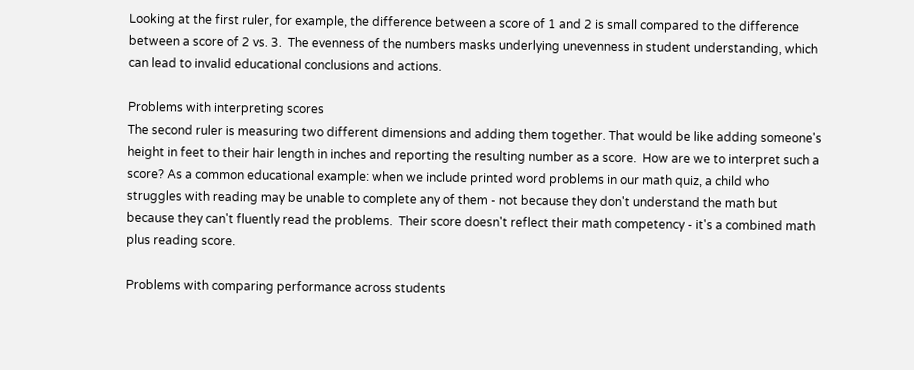Looking at the first ruler, for example, the difference between a score of 1 and 2 is small compared to the difference between a score of 2 vs. 3.  The evenness of the numbers masks underlying unevenness in student understanding, which can lead to invalid educational conclusions and actions.

Problems with interpreting scores
The second ruler is measuring two different dimensions and adding them together. That would be like adding someone's height in feet to their hair length in inches and reporting the resulting number as a score.  How are we to interpret such a score? As a common educational example: when we include printed word problems in our math quiz, a child who struggles with reading may be unable to complete any of them - not because they don't understand the math but because they can't fluently read the problems.  Their score doesn't reflect their math competency - it's a combined math plus reading score.

Problems with comparing performance across students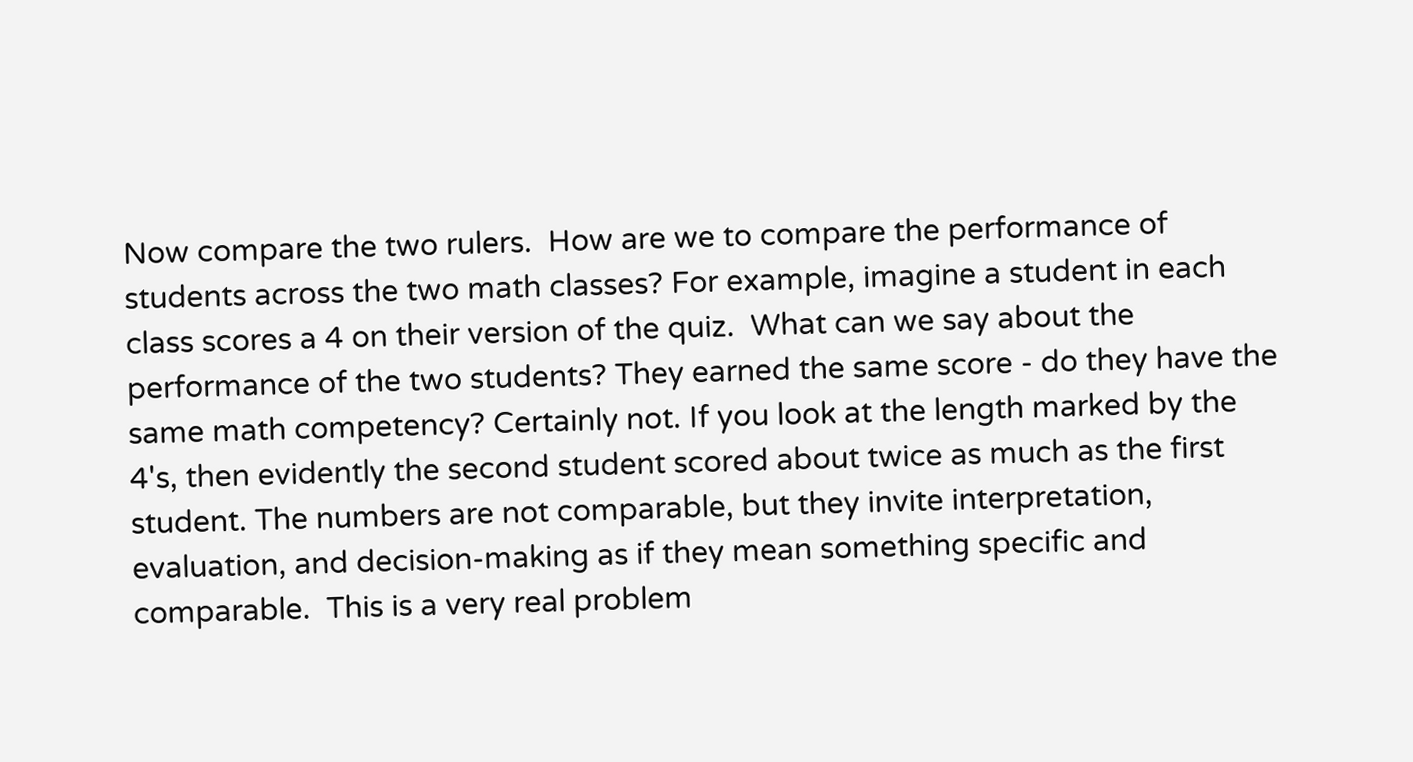Now compare the two rulers.  How are we to compare the performance of students across the two math classes? For example, imagine a student in each class scores a 4 on their version of the quiz.  What can we say about the performance of the two students? They earned the same score - do they have the same math competency? Certainly not. If you look at the length marked by the 4's, then evidently the second student scored about twice as much as the first student. The numbers are not comparable, but they invite interpretation, evaluation, and decision-making as if they mean something specific and comparable.  This is a very real problem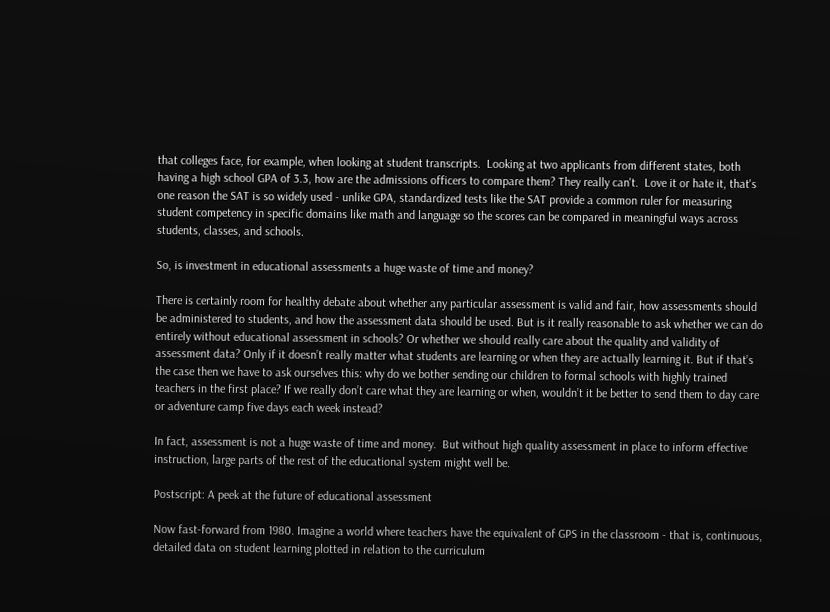that colleges face, for example, when looking at student transcripts.  Looking at two applicants from different states, both having a high school GPA of 3.3, how are the admissions officers to compare them? They really can't.  Love it or hate it, that's one reason the SAT is so widely used - unlike GPA, standardized tests like the SAT provide a common ruler for measuring student competency in specific domains like math and language so the scores can be compared in meaningful ways across students, classes, and schools.

So, is investment in educational assessments a huge waste of time and money?

There is certainly room for healthy debate about whether any particular assessment is valid and fair, how assessments should be administered to students, and how the assessment data should be used. But is it really reasonable to ask whether we can do entirely without educational assessment in schools? Or whether we should really care about the quality and validity of assessment data? Only if it doesn’t really matter what students are learning or when they are actually learning it. But if that’s the case then we have to ask ourselves this: why do we bother sending our children to formal schools with highly trained teachers in the first place? If we really don’t care what they are learning or when, wouldn’t it be better to send them to day care or adventure camp five days each week instead?

In fact, assessment is not a huge waste of time and money.  But without high quality assessment in place to inform effective instruction, large parts of the rest of the educational system might well be.

Postscript: A peek at the future of educational assessment

Now fast-forward from 1980. Imagine a world where teachers have the equivalent of GPS in the classroom - that is, continuous, detailed data on student learning plotted in relation to the curriculum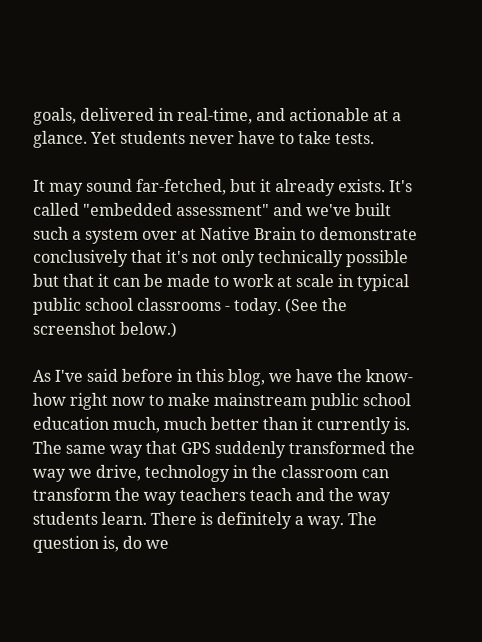goals, delivered in real-time, and actionable at a glance. Yet students never have to take tests.

It may sound far-fetched, but it already exists. It's called "embedded assessment" and we've built such a system over at Native Brain to demonstrate conclusively that it's not only technically possible but that it can be made to work at scale in typical public school classrooms - today. (See the screenshot below.)

As I've said before in this blog, we have the know-how right now to make mainstream public school education much, much better than it currently is.  The same way that GPS suddenly transformed the way we drive, technology in the classroom can transform the way teachers teach and the way students learn. There is definitely a way. The question is, do we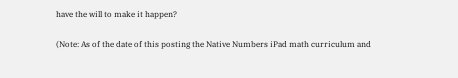have the will to make it happen?

(Note: As of the date of this posting the Native Numbers iPad math curriculum and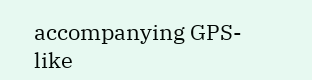accompanying GPS-like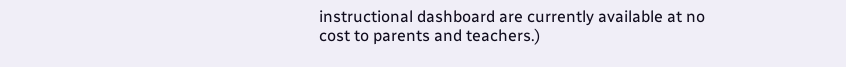instructional dashboard are currently available at no cost to parents and teachers.)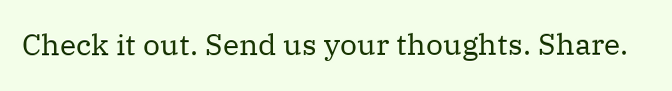Check it out. Send us your thoughts. Share.